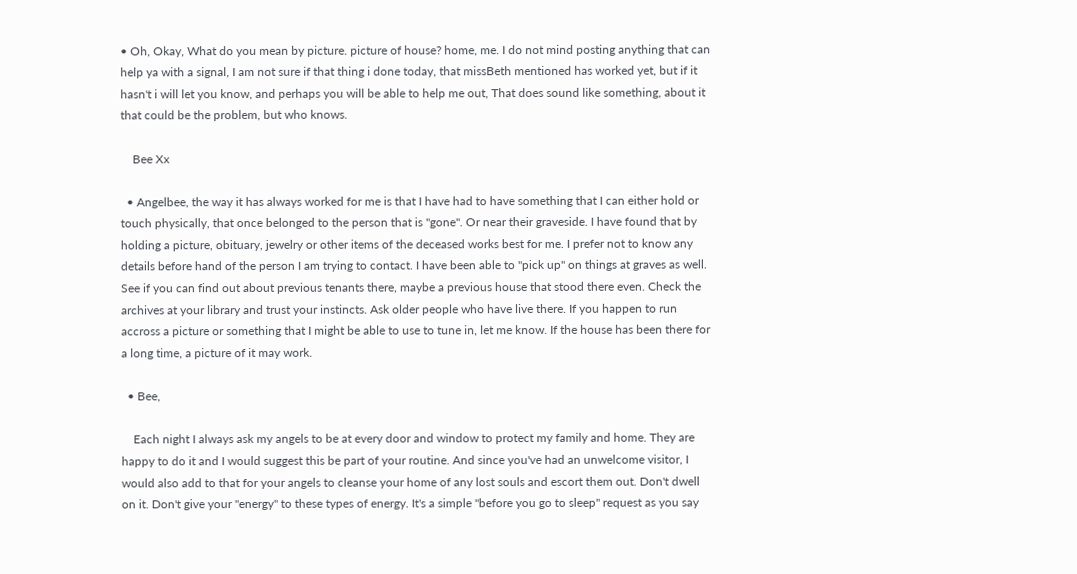• Oh, Okay, What do you mean by picture. picture of house? home, me. I do not mind posting anything that can help ya with a signal, I am not sure if that thing i done today, that missBeth mentioned has worked yet, but if it hasn't i will let you know, and perhaps you will be able to help me out, That does sound like something, about it that could be the problem, but who knows.

    Bee Xx

  • Angelbee, the way it has always worked for me is that I have had to have something that I can either hold or touch physically, that once belonged to the person that is "gone". Or near their graveside. I have found that by holding a picture, obituary, jewelry or other items of the deceased works best for me. I prefer not to know any details before hand of the person I am trying to contact. I have been able to "pick up" on things at graves as well. See if you can find out about previous tenants there, maybe a previous house that stood there even. Check the archives at your library and trust your instincts. Ask older people who have live there. If you happen to run accross a picture or something that I might be able to use to tune in, let me know. If the house has been there for a long time, a picture of it may work.

  • Bee,

    Each night I always ask my angels to be at every door and window to protect my family and home. They are happy to do it and I would suggest this be part of your routine. And since you've had an unwelcome visitor, I would also add to that for your angels to cleanse your home of any lost souls and escort them out. Don't dwell on it. Don't give your "energy" to these types of energy. It's a simple "before you go to sleep" request as you say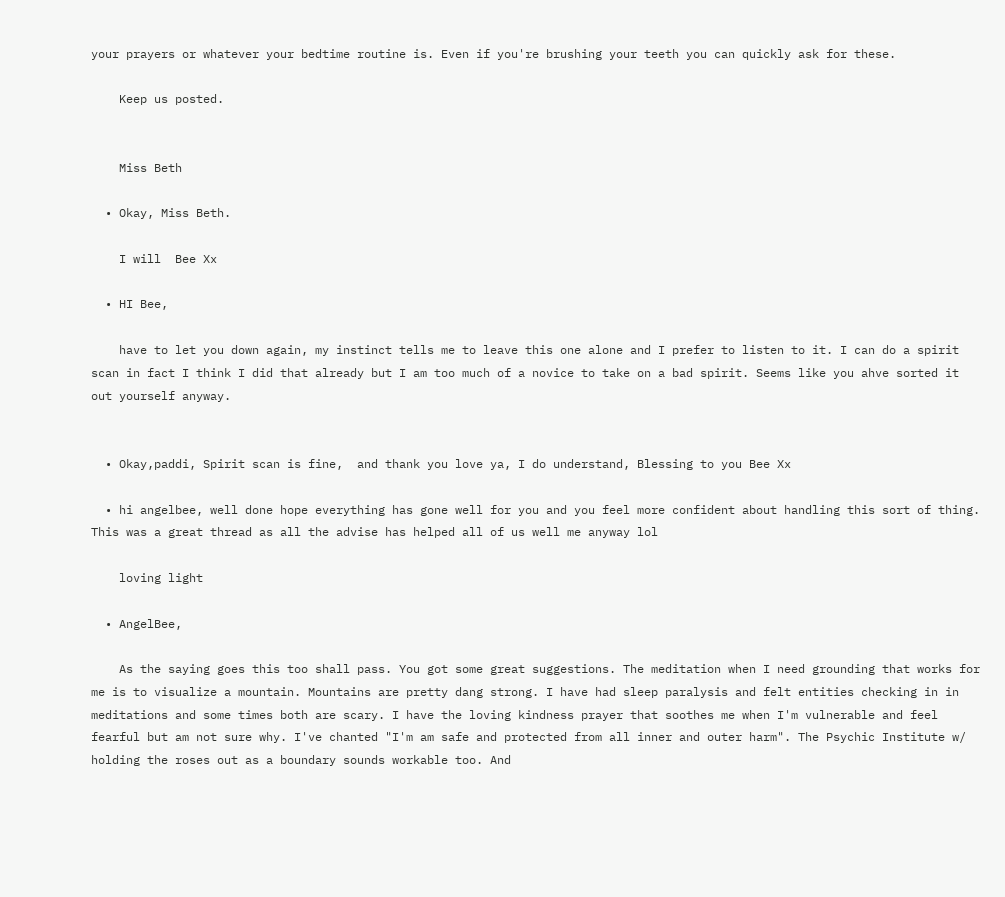your prayers or whatever your bedtime routine is. Even if you're brushing your teeth you can quickly ask for these.

    Keep us posted.


    Miss Beth

  • Okay, Miss Beth.

    I will  Bee Xx

  • HI Bee,

    have to let you down again, my instinct tells me to leave this one alone and I prefer to listen to it. I can do a spirit scan in fact I think I did that already but I am too much of a novice to take on a bad spirit. Seems like you ahve sorted it out yourself anyway.


  • Okay,paddi, Spirit scan is fine,  and thank you love ya, I do understand, Blessing to you Bee Xx

  • hi angelbee, well done hope everything has gone well for you and you feel more confident about handling this sort of thing. This was a great thread as all the advise has helped all of us well me anyway lol

    loving light

  • AngelBee,

    As the saying goes this too shall pass. You got some great suggestions. The meditation when I need grounding that works for me is to visualize a mountain. Mountains are pretty dang strong. I have had sleep paralysis and felt entities checking in in meditations and some times both are scary. I have the loving kindness prayer that soothes me when I'm vulnerable and feel fearful but am not sure why. I've chanted "I'm am safe and protected from all inner and outer harm". The Psychic Institute w/ holding the roses out as a boundary sounds workable too. And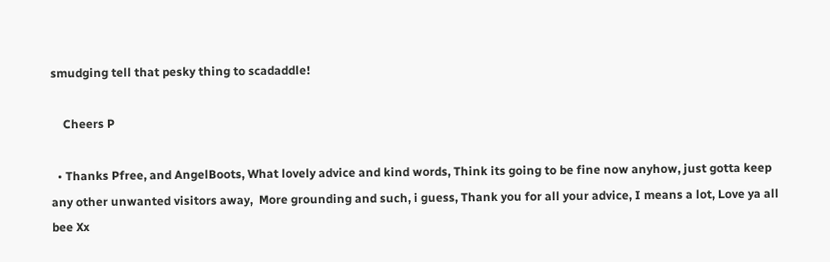smudging tell that pesky thing to scadaddle!

    Cheers P

  • Thanks Pfree, and AngelBoots, What lovely advice and kind words, Think its going to be fine now anyhow, just gotta keep any other unwanted visitors away,  More grounding and such, i guess, Thank you for all your advice, I means a lot, Love ya all bee Xx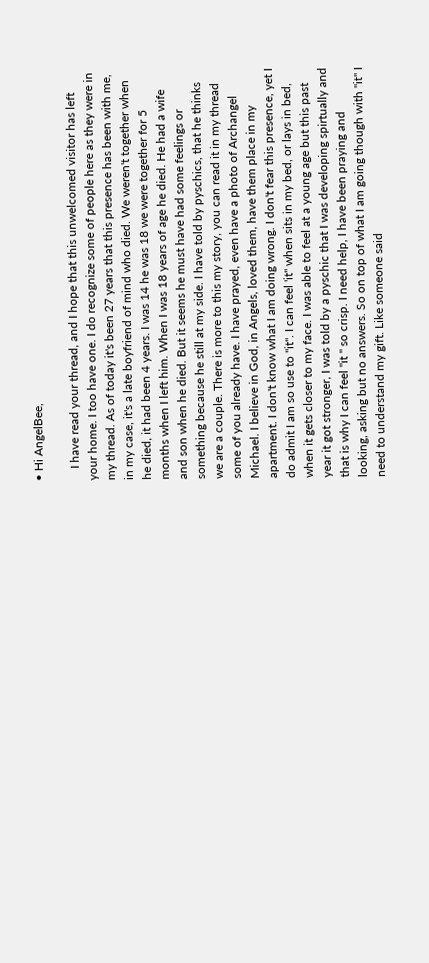• Hi AngelBee,

    I have read your thread, and I hope that this unwelcomed visitor has left your home. I too have one. I do recognize some of people here as they were in my thread. As of today it's been 27 years that this presence has been with me, in my case, it's a late boyfriend of mind who died. We weren't together when he died, it had been 4 years. I was 14 he was 18 we were together for 5 months when I left him. When I was 18 years of age he died. He had a wife and son when he died. But it seems he must have had some feelings or something because he still at my side. I have told by pyschics, that he thinks we are a couple. There is more to this my story, you can read it in my thread some of you already have. I have prayed, even have a photo of Archangel Michael. I believe in God, in Angels, loved them, have them place in my apartment. I don't know what I am doing wrong. I don't fear this presence, yet I do admit I am so use to "it". I can feel 'it" when sits in my bed, or lays in bed, when it gets closer to my face. I was able to feel at a young age but this past year it got stronger, I was told by a pyschic that I was developing spirtually and that is why I can feel "it " so crisp. I need help, I have been praying and looking, asking but no answers. So on top of what I am going though with "it" I need to understand my gift. Like someone said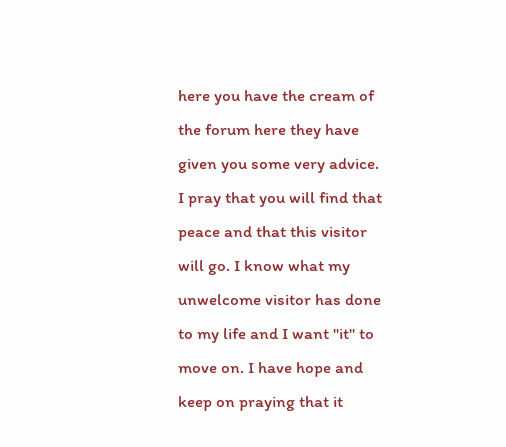here you have the cream of the forum here they have given you some very advice. I pray that you will find that peace and that this visitor will go. I know what my unwelcome visitor has done to my life and I want "it" to move on. I have hope and keep on praying that it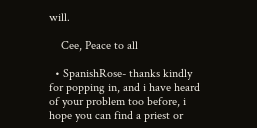will.

    Cee, Peace to all

  • SpanishRose- thanks kindly for popping in, and i have heard of your problem too before, i hope you can find a priest or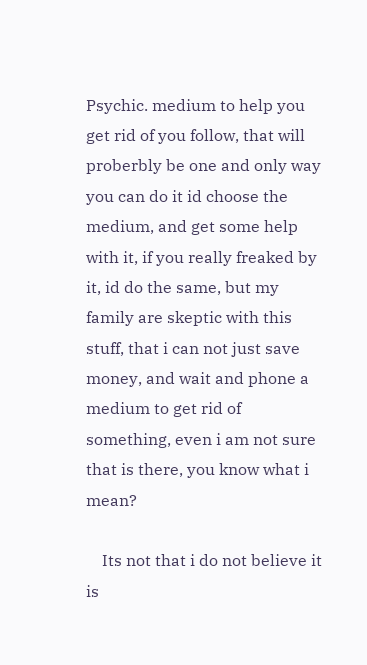Psychic. medium to help you get rid of you follow, that will proberbly be one and only way you can do it id choose the medium, and get some help with it, if you really freaked by it, id do the same, but my family are skeptic with this stuff, that i can not just save money, and wait and phone a medium to get rid of something, even i am not sure that is there, you know what i mean?

    Its not that i do not believe it is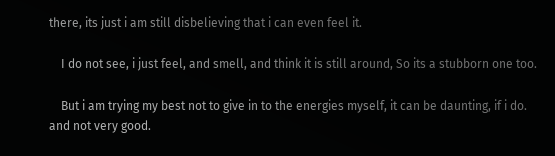there, its just i am still disbelieving that i can even feel it.

    I do not see, i just feel, and smell, and think it is still around, So its a stubborn one too.

    But i am trying my best not to give in to the energies myself, it can be daunting, if i do. and not very good.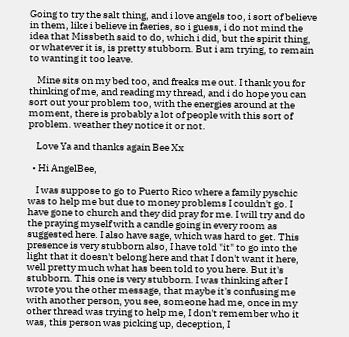Going to try the salt thing, and i love angels too, i sort of believe in them, like i believe in faeries, so i guess, i do not mind the idea that Missbeth said to do, which i did, but the spirit thing, or whatever it is, is pretty stubborn. But i am trying, to remain to wanting it too leave.

    Mine sits on my bed too, and freaks me out. I thank you for thinking of me, and reading my thread, and i do hope you can sort out your problem too, with the energies around at the moment, there is probably a lot of people with this sort of problem. weather they notice it or not.

    Love Ya and thanks again Bee Xx

  • Hi AngelBee,

    I was suppose to go to Puerto Rico where a family pyschic was to help me but due to money problems I couldn't go. I have gone to church and they did pray for me. I will try and do the praying myself with a candle going in every room as suggested here. I also have sage, which was hard to get. This presence is very stubborn also, I have told "it" to go into the light that it doesn't belong here and that I don't want it here, well pretty much what has been told to you here. But it's stubborn. This one is very stubborn. I was thinking after I wrote you the other message, that maybe it's confusing me with another person, you see, someone had me, once in my other thread was trying to help me, I don't remember who it was, this person was picking up, deception, I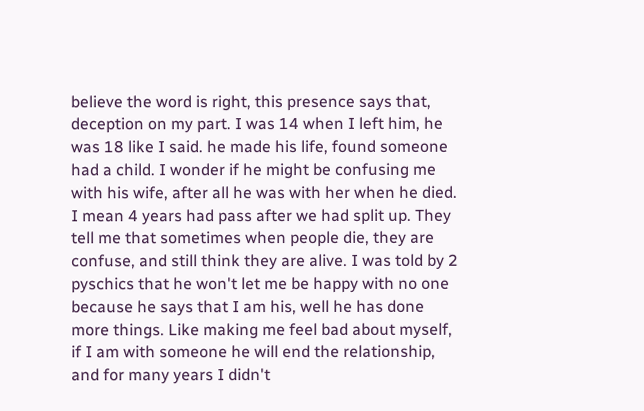believe the word is right, this presence says that, deception on my part. I was 14 when I left him, he was 18 like I said. he made his life, found someone had a child. I wonder if he might be confusing me with his wife, after all he was with her when he died. I mean 4 years had pass after we had split up. They tell me that sometimes when people die, they are confuse, and still think they are alive. I was told by 2 pyschics that he won't let me be happy with no one because he says that I am his, well he has done more things. Like making me feel bad about myself, if I am with someone he will end the relationship, and for many years I didn't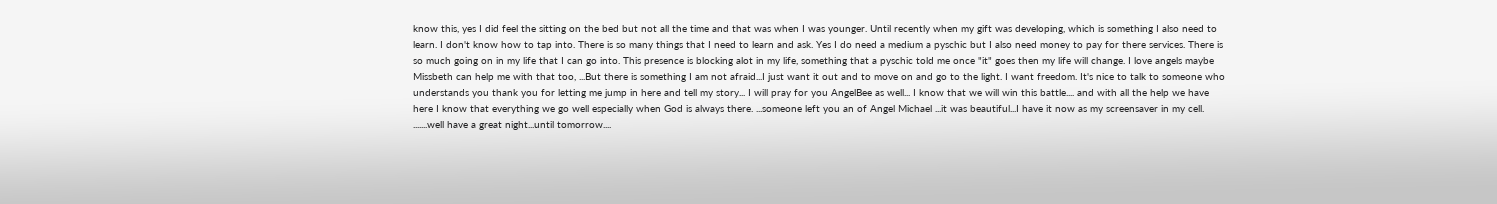know this, yes I did feel the sitting on the bed but not all the time and that was when I was younger. Until recently when my gift was developing, which is something I also need to learn. I don't know how to tap into. There is so many things that I need to learn and ask. Yes I do need a medium a pyschic but I also need money to pay for there services. There is so much going on in my life that I can go into. This presence is blocking alot in my life, something that a pyschic told me once "it" goes then my life will change. I love angels maybe Missbeth can help me with that too, ...But there is something I am not afraid...I just want it out and to move on and go to the light. I want freedom. It's nice to talk to someone who understands you thank you for letting me jump in here and tell my story... I will pray for you AngelBee as well... I know that we will win this battle.... and with all the help we have here I know that everything we go well especially when God is always there. ...someone left you an of Angel Michael ...it was beautiful...I have it now as my screensaver in my cell. .......well have a great night...until tomorrow....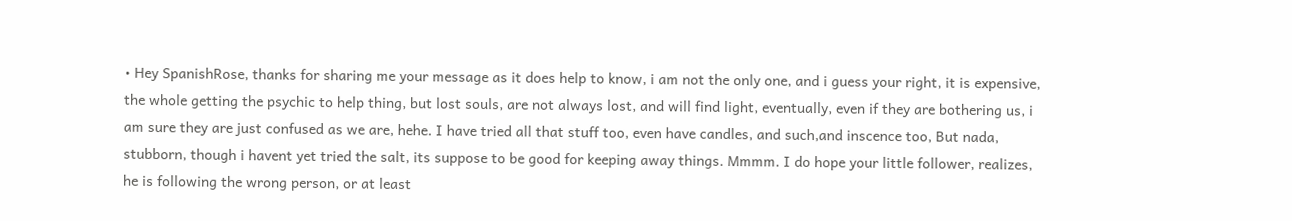• Hey SpanishRose, thanks for sharing me your message as it does help to know, i am not the only one, and i guess your right, it is expensive, the whole getting the psychic to help thing, but lost souls, are not always lost, and will find light, eventually, even if they are bothering us, i am sure they are just confused as we are, hehe. I have tried all that stuff too, even have candles, and such,and inscence too, But nada, stubborn, though i havent yet tried the salt, its suppose to be good for keeping away things. Mmmm. I do hope your little follower, realizes, he is following the wrong person, or at least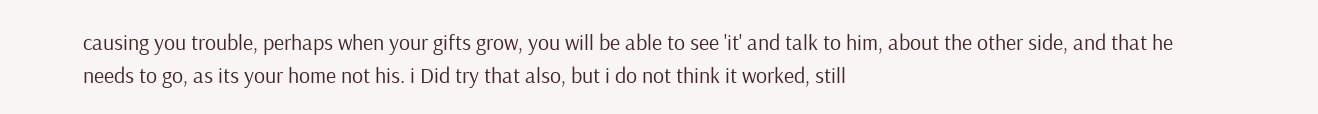causing you trouble, perhaps when your gifts grow, you will be able to see 'it' and talk to him, about the other side, and that he needs to go, as its your home not his. i Did try that also, but i do not think it worked, still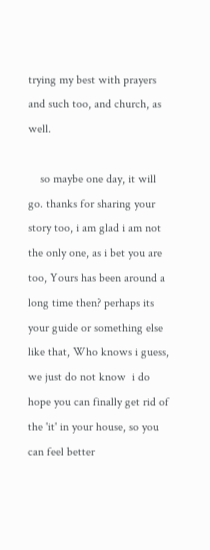trying my best with prayers and such too, and church, as well.

    so maybe one day, it will go. thanks for sharing your story too, i am glad i am not the only one, as i bet you are too, Yours has been around a long time then? perhaps its your guide or something else like that, Who knows i guess, we just do not know  i do hope you can finally get rid of the 'it' in your house, so you can feel better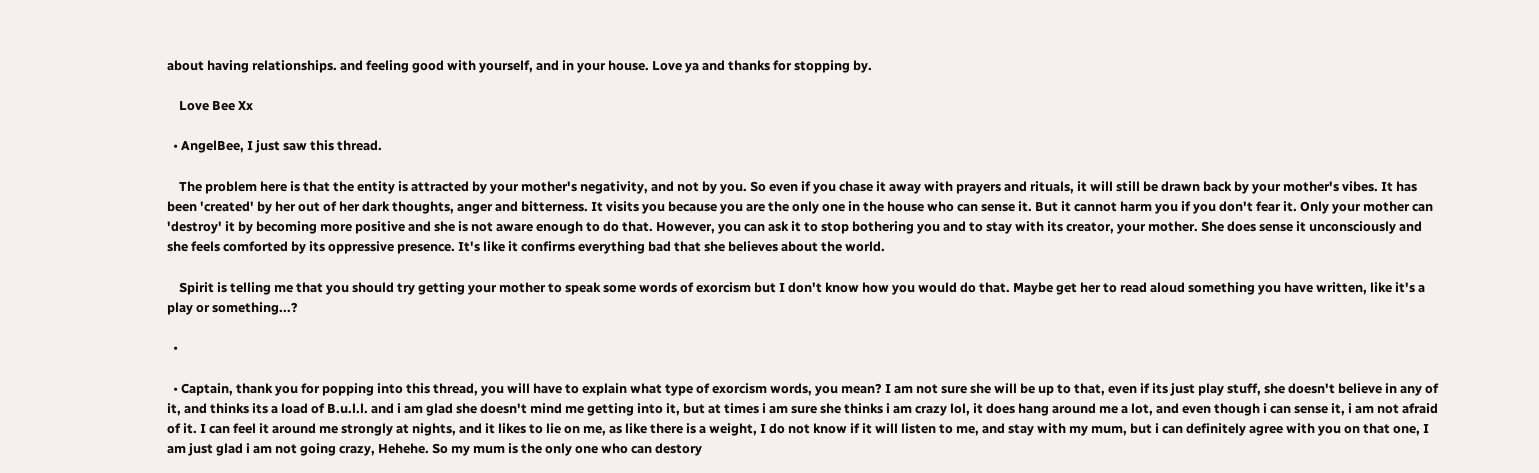about having relationships. and feeling good with yourself, and in your house. Love ya and thanks for stopping by.

    Love Bee Xx

  • AngelBee, I just saw this thread.

    The problem here is that the entity is attracted by your mother's negativity, and not by you. So even if you chase it away with prayers and rituals, it will still be drawn back by your mother's vibes. It has been 'created' by her out of her dark thoughts, anger and bitterness. It visits you because you are the only one in the house who can sense it. But it cannot harm you if you don't fear it. Only your mother can 'destroy' it by becoming more positive and she is not aware enough to do that. However, you can ask it to stop bothering you and to stay with its creator, your mother. She does sense it unconsciously and she feels comforted by its oppressive presence. It's like it confirms everything bad that she believes about the world.

    Spirit is telling me that you should try getting your mother to speak some words of exorcism but I don't know how you would do that. Maybe get her to read aloud something you have written, like it's a play or something...?

  •

  • Captain, thank you for popping into this thread, you will have to explain what type of exorcism words, you mean? I am not sure she will be up to that, even if its just play stuff, she doesn't believe in any of it, and thinks its a load of B.u.l.l. and i am glad she doesn't mind me getting into it, but at times i am sure she thinks i am crazy lol, it does hang around me a lot, and even though i can sense it, i am not afraid of it. I can feel it around me strongly at nights, and it likes to lie on me, as like there is a weight, I do not know if it will listen to me, and stay with my mum, but i can definitely agree with you on that one, I am just glad i am not going crazy, Hehehe. So my mum is the only one who can destory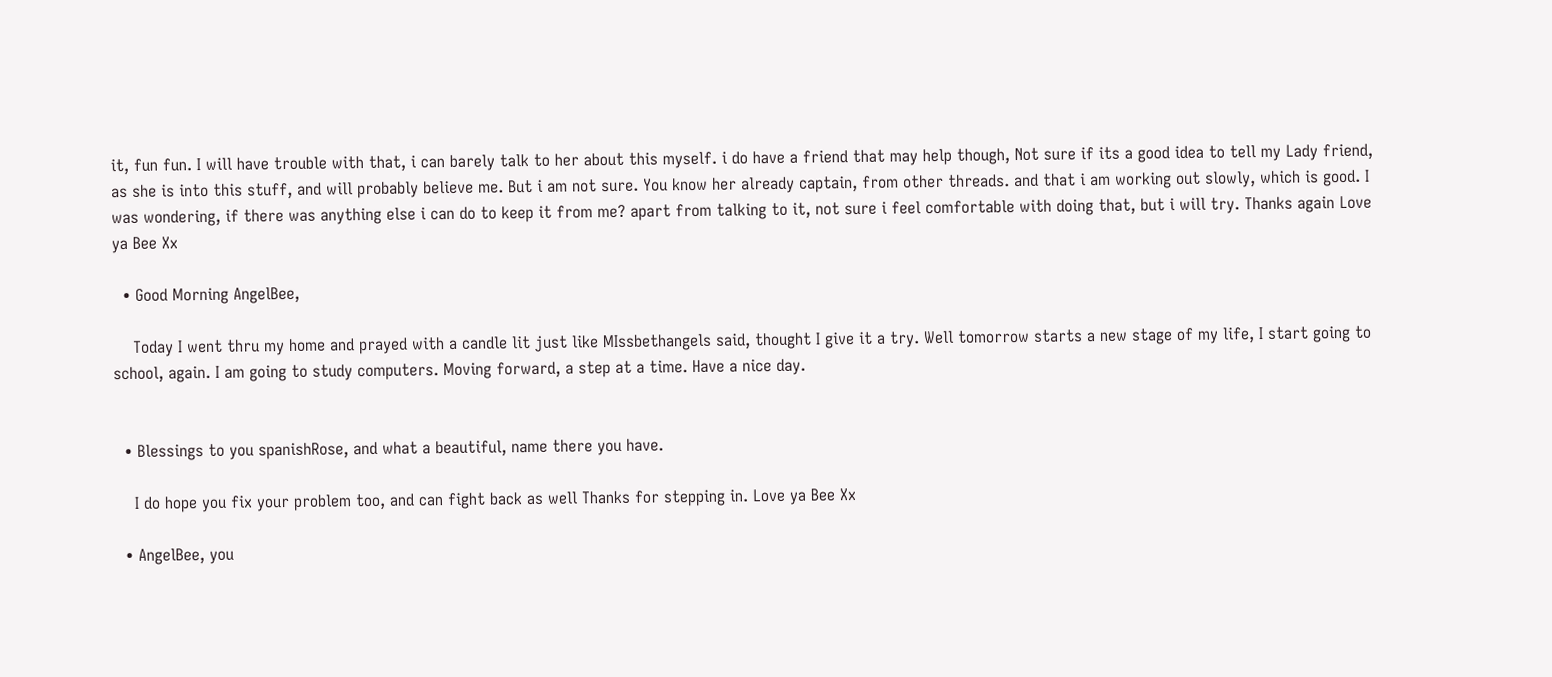it, fun fun. I will have trouble with that, i can barely talk to her about this myself. i do have a friend that may help though, Not sure if its a good idea to tell my Lady friend, as she is into this stuff, and will probably believe me. But i am not sure. You know her already captain, from other threads. and that i am working out slowly, which is good. I was wondering, if there was anything else i can do to keep it from me? apart from talking to it, not sure i feel comfortable with doing that, but i will try. Thanks again Love ya Bee Xx

  • Good Morning AngelBee,

    Today I went thru my home and prayed with a candle lit just like MIssbethangels said, thought I give it a try. Well tomorrow starts a new stage of my life, I start going to school, again. I am going to study computers. Moving forward, a step at a time. Have a nice day.


  • Blessings to you spanishRose, and what a beautiful, name there you have.

    I do hope you fix your problem too, and can fight back as well Thanks for stepping in. Love ya Bee Xx

  • AngelBee, you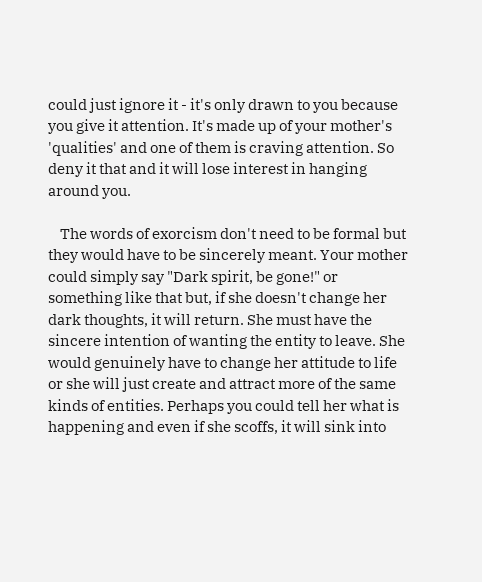could just ignore it - it's only drawn to you because you give it attention. It's made up of your mother's 'qualities' and one of them is craving attention. So deny it that and it will lose interest in hanging around you.

    The words of exorcism don't need to be formal but they would have to be sincerely meant. Your mother could simply say "Dark spirit, be gone!" or something like that but, if she doesn't change her dark thoughts, it will return. She must have the sincere intention of wanting the entity to leave. She would genuinely have to change her attitude to life or she will just create and attract more of the same kinds of entities. Perhaps you could tell her what is happening and even if she scoffs, it will sink into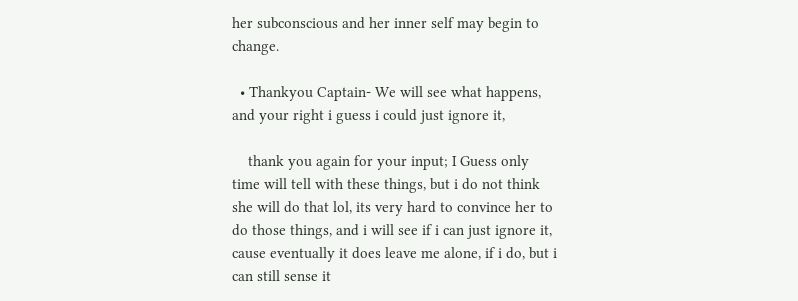her subconscious and her inner self may begin to change.

  • Thankyou Captain- We will see what happens, and your right i guess i could just ignore it,

    thank you again for your input; I Guess only time will tell with these things, but i do not think she will do that lol, its very hard to convince her to do those things, and i will see if i can just ignore it, cause eventually it does leave me alone, if i do, but i can still sense it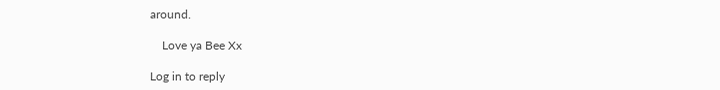around.

    Love ya Bee Xx

Log in to reply